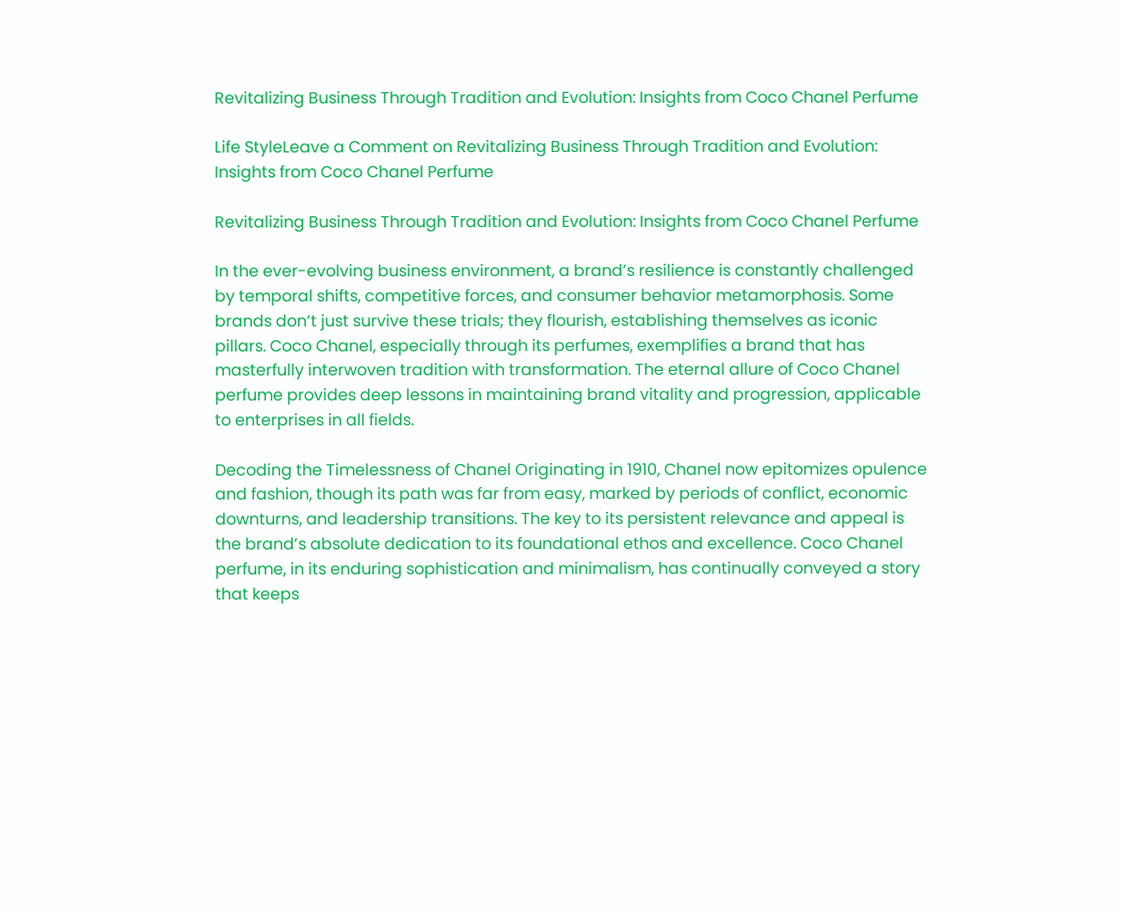Revitalizing Business Through Tradition and Evolution: Insights from Coco Chanel Perfume

Life StyleLeave a Comment on Revitalizing Business Through Tradition and Evolution: Insights from Coco Chanel Perfume

Revitalizing Business Through Tradition and Evolution: Insights from Coco Chanel Perfume

In the ever-evolving business environment, a brand’s resilience is constantly challenged by temporal shifts, competitive forces, and consumer behavior metamorphosis. Some brands don’t just survive these trials; they flourish, establishing themselves as iconic pillars. Coco Chanel, especially through its perfumes, exemplifies a brand that has masterfully interwoven tradition with transformation. The eternal allure of Coco Chanel perfume provides deep lessons in maintaining brand vitality and progression, applicable to enterprises in all fields.

Decoding the Timelessness of Chanel Originating in 1910, Chanel now epitomizes opulence and fashion, though its path was far from easy, marked by periods of conflict, economic downturns, and leadership transitions. The key to its persistent relevance and appeal is the brand’s absolute dedication to its foundational ethos and excellence. Coco Chanel perfume, in its enduring sophistication and minimalism, has continually conveyed a story that keeps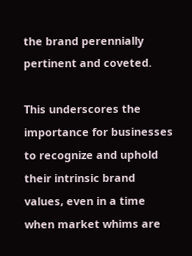the brand perennially pertinent and coveted.

This underscores the importance for businesses to recognize and uphold their intrinsic brand values, even in a time when market whims are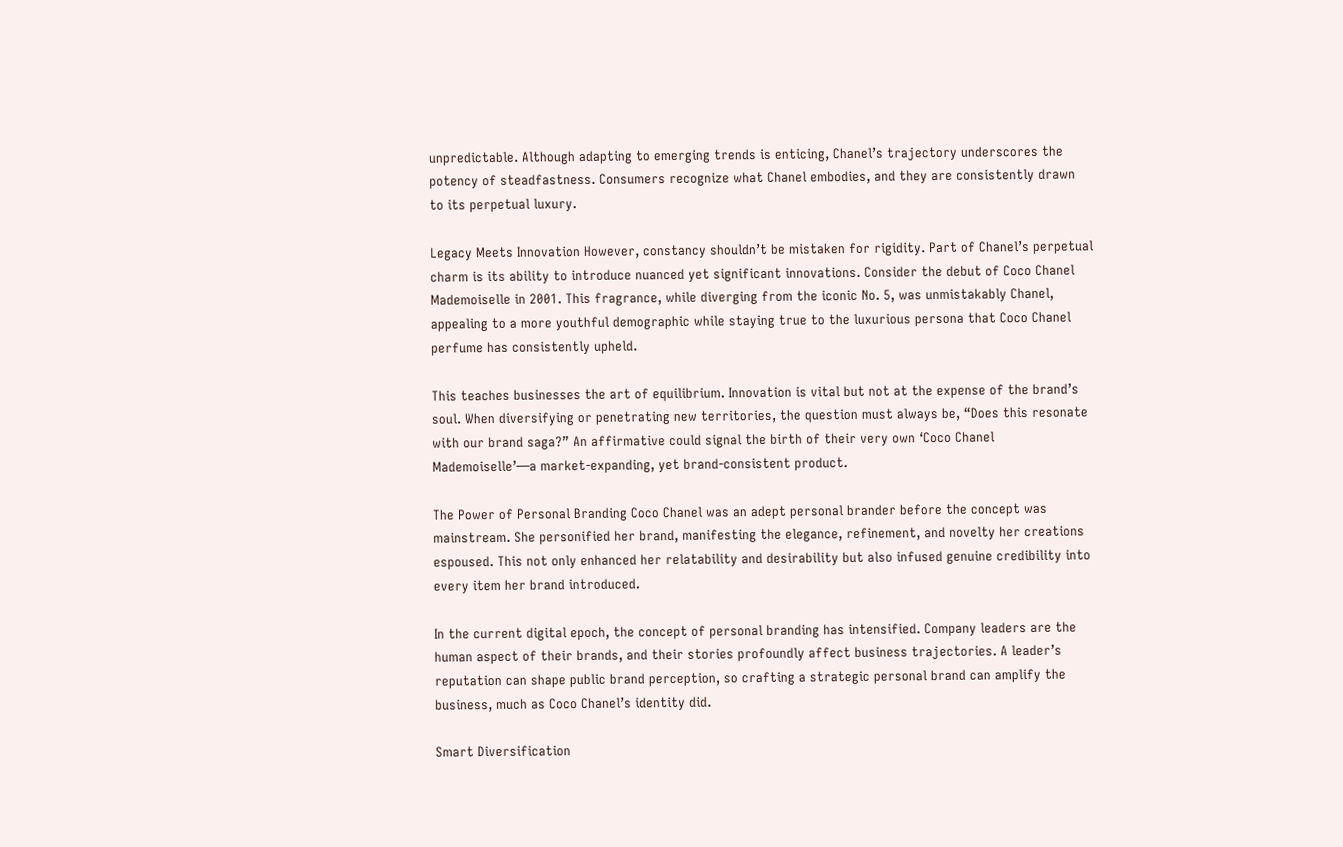unpredictable. Although adapting to emerging trends is enticing, Chanel’s trajectory underscores the potency of steadfastness. Consumers recognize what Chanel embodies, and they are consistently drawn to its perpetual luxury.

Legacy Meets Innovation However, constancy shouldn’t be mistaken for rigidity. Part of Chanel’s perpetual charm is its ability to introduce nuanced yet significant innovations. Consider the debut of Coco Chanel Mademoiselle in 2001. This fragrance, while diverging from the iconic No. 5, was unmistakably Chanel, appealing to a more youthful demographic while staying true to the luxurious persona that Coco Chanel perfume has consistently upheld.

This teaches businesses the art of equilibrium. Innovation is vital but not at the expense of the brand’s soul. When diversifying or penetrating new territories, the question must always be, “Does this resonate with our brand saga?” An affirmative could signal the birth of their very own ‘Coco Chanel Mademoiselle’—a market-expanding, yet brand-consistent product.

The Power of Personal Branding Coco Chanel was an adept personal brander before the concept was mainstream. She personified her brand, manifesting the elegance, refinement, and novelty her creations espoused. This not only enhanced her relatability and desirability but also infused genuine credibility into every item her brand introduced.

In the current digital epoch, the concept of personal branding has intensified. Company leaders are the human aspect of their brands, and their stories profoundly affect business trajectories. A leader’s reputation can shape public brand perception, so crafting a strategic personal brand can amplify the business, much as Coco Chanel’s identity did.

Smart Diversification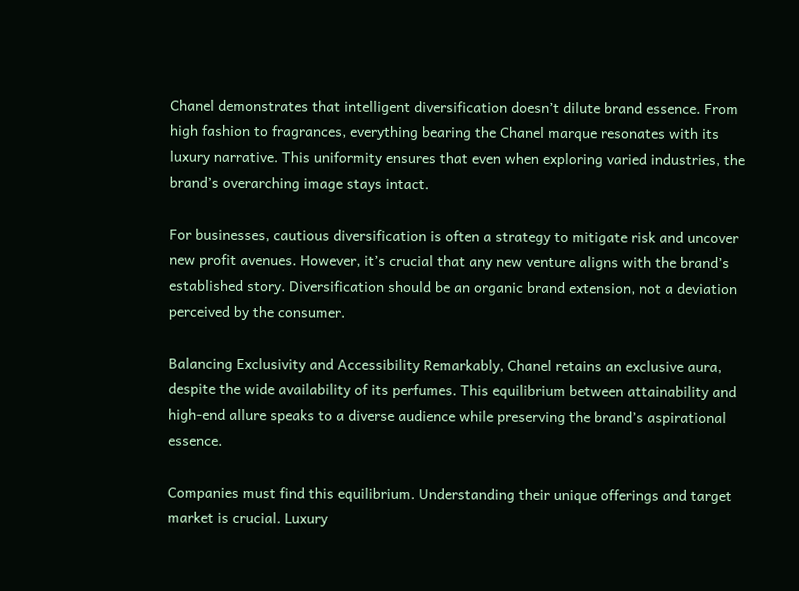Chanel demonstrates that intelligent diversification doesn’t dilute brand essence. From high fashion to fragrances, everything bearing the Chanel marque resonates with its luxury narrative. This uniformity ensures that even when exploring varied industries, the brand’s overarching image stays intact.

For businesses, cautious diversification is often a strategy to mitigate risk and uncover new profit avenues. However, it’s crucial that any new venture aligns with the brand’s established story. Diversification should be an organic brand extension, not a deviation perceived by the consumer.

Balancing Exclusivity and Accessibility Remarkably, Chanel retains an exclusive aura, despite the wide availability of its perfumes. This equilibrium between attainability and high-end allure speaks to a diverse audience while preserving the brand’s aspirational essence.

Companies must find this equilibrium. Understanding their unique offerings and target market is crucial. Luxury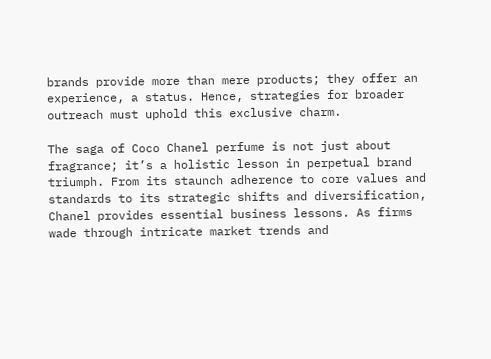brands provide more than mere products; they offer an experience, a status. Hence, strategies for broader outreach must uphold this exclusive charm.

The saga of Coco Chanel perfume is not just about fragrance; it’s a holistic lesson in perpetual brand triumph. From its staunch adherence to core values and standards to its strategic shifts and diversification, Chanel provides essential business lessons. As firms wade through intricate market trends and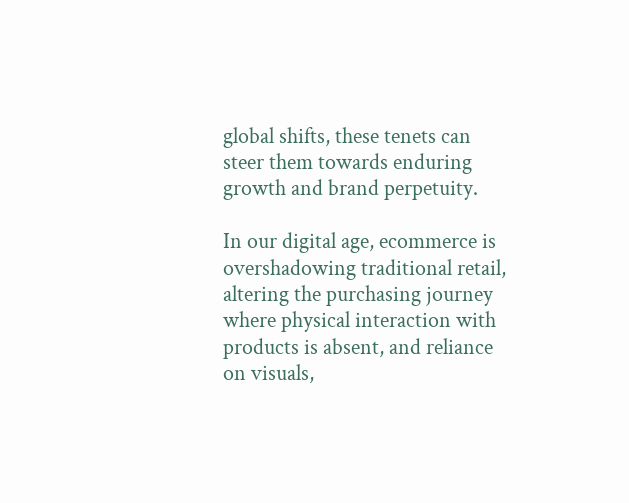global shifts, these tenets can steer them towards enduring growth and brand perpetuity.

In our digital age, ecommerce is overshadowing traditional retail, altering the purchasing journey where physical interaction with products is absent, and reliance on visuals,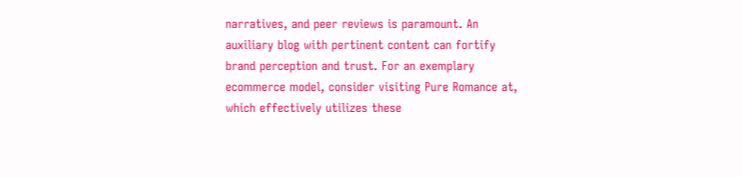narratives, and peer reviews is paramount. An auxiliary blog with pertinent content can fortify brand perception and trust. For an exemplary ecommerce model, consider visiting Pure Romance at, which effectively utilizes these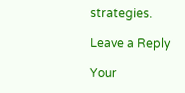strategies.

Leave a Reply

Your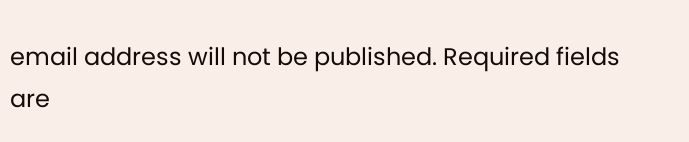email address will not be published. Required fields are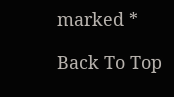marked *

Back To Top